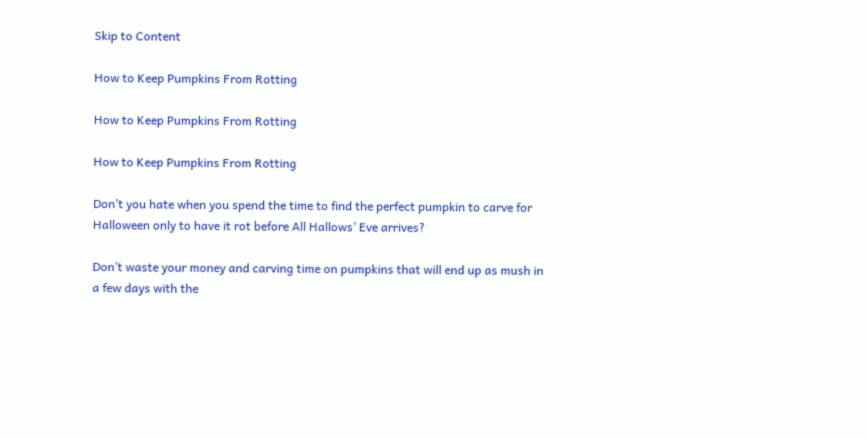Skip to Content

How to Keep Pumpkins From Rotting

How to Keep Pumpkins From Rotting

How to Keep Pumpkins From Rotting

Don’t you hate when you spend the time to find the perfect pumpkin to carve for Halloween only to have it rot before All Hallows’ Eve arrives?

Don’t waste your money and carving time on pumpkins that will end up as mush in a few days with the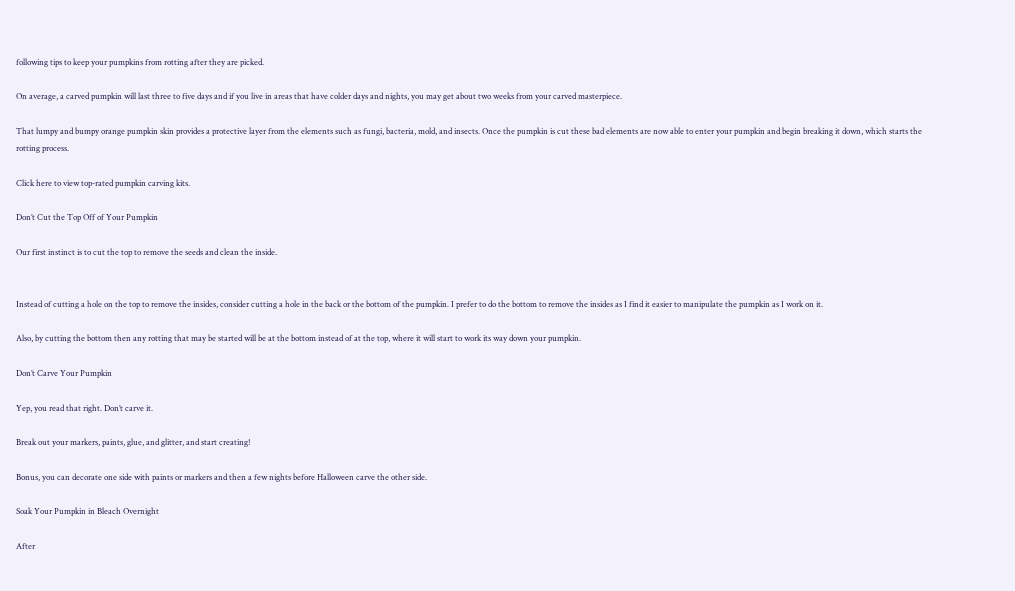following tips to keep your pumpkins from rotting after they are picked.

On average, a carved pumpkin will last three to five days and if you live in areas that have colder days and nights, you may get about two weeks from your carved masterpiece.

That lumpy and bumpy orange pumpkin skin provides a protective layer from the elements such as fungi, bacteria, mold, and insects. Once the pumpkin is cut these bad elements are now able to enter your pumpkin and begin breaking it down, which starts the rotting process.

Click here to view top-rated pumpkin carving kits.

Don’t Cut the Top Off of Your Pumpkin

Our first instinct is to cut the top to remove the seeds and clean the inside.


Instead of cutting a hole on the top to remove the insides, consider cutting a hole in the back or the bottom of the pumpkin. I prefer to do the bottom to remove the insides as I find it easier to manipulate the pumpkin as I work on it.

Also, by cutting the bottom then any rotting that may be started will be at the bottom instead of at the top, where it will start to work its way down your pumpkin.

Don’t Carve Your Pumpkin

Yep, you read that right. Don’t carve it.

Break out your markers, paints, glue, and glitter, and start creating!

Bonus, you can decorate one side with paints or markers and then a few nights before Halloween carve the other side.

Soak Your Pumpkin in Bleach Overnight

After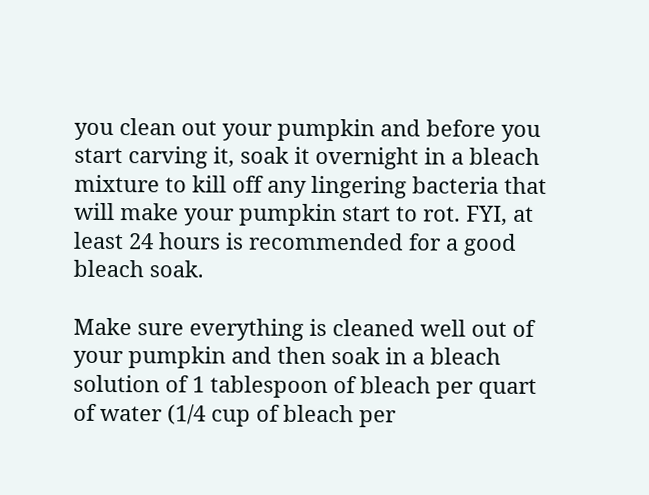you clean out your pumpkin and before you start carving it, soak it overnight in a bleach mixture to kill off any lingering bacteria that will make your pumpkin start to rot. FYI, at least 24 hours is recommended for a good bleach soak.

Make sure everything is cleaned well out of your pumpkin and then soak in a bleach solution of 1 tablespoon of bleach per quart of water (1/4 cup of bleach per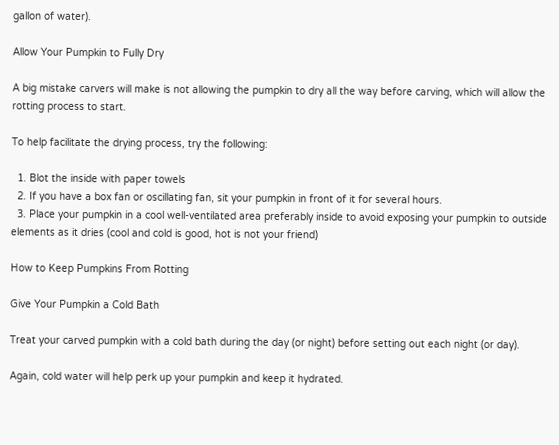gallon of water).

Allow Your Pumpkin to Fully Dry

A big mistake carvers will make is not allowing the pumpkin to dry all the way before carving, which will allow the rotting process to start.

To help facilitate the drying process, try the following:

  1. Blot the inside with paper towels
  2. If you have a box fan or oscillating fan, sit your pumpkin in front of it for several hours.
  3. Place your pumpkin in a cool well-ventilated area preferably inside to avoid exposing your pumpkin to outside elements as it dries (cool and cold is good, hot is not your friend)

How to Keep Pumpkins From Rotting

Give Your Pumpkin a Cold Bath

Treat your carved pumpkin with a cold bath during the day (or night) before setting out each night (or day).

Again, cold water will help perk up your pumpkin and keep it hydrated.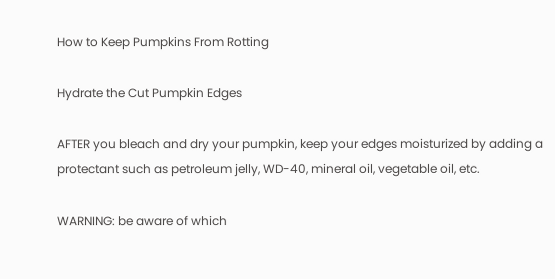How to Keep Pumpkins From Rotting

Hydrate the Cut Pumpkin Edges

AFTER you bleach and dry your pumpkin, keep your edges moisturized by adding a protectant such as petroleum jelly, WD-40, mineral oil, vegetable oil, etc.

WARNING: be aware of which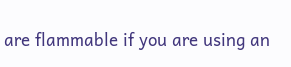are flammable if you are using an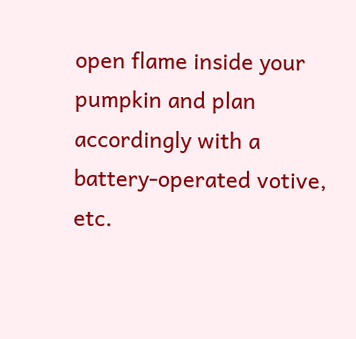open flame inside your pumpkin and plan accordingly with a battery-operated votive, etc.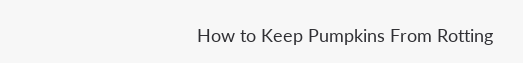How to Keep Pumpkins From Rotting